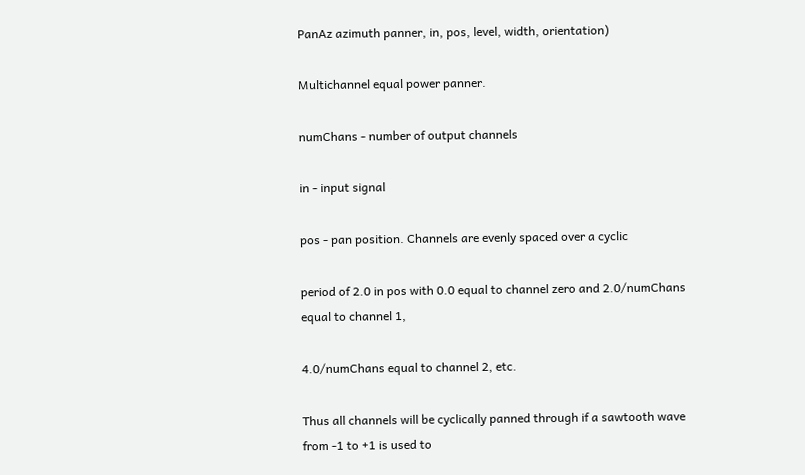PanAz azimuth panner, in, pos, level, width, orientation)

Multichannel equal power panner.

numChans - number of output channels

in - input signal

pos - pan position. Channels are evenly spaced over a cyclic

period of 2.0 in pos with 0.0 equal to channel zero and 2.0/numChans equal to channel 1,

4.0/numChans equal to channel 2, etc.

Thus all channels will be cyclically panned through if a sawtooth wave from -1 to +1 is used to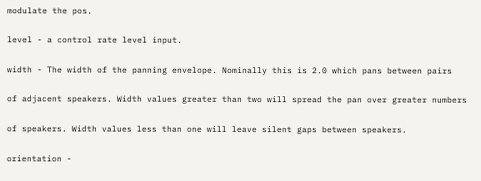modulate the pos.

level - a control rate level input.

width - The width of the panning envelope. Nominally this is 2.0 which pans between pairs

of adjacent speakers. Width values greater than two will spread the pan over greater numbers

of speakers. Width values less than one will leave silent gaps between speakers.

orientation -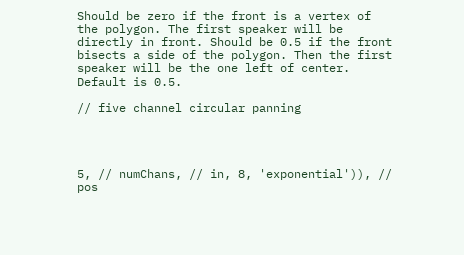Should be zero if the front is a vertex of the polygon. The first speaker will be directly in front. Should be 0.5 if the front bisects a side of the polygon. Then the first speaker will be the one left of center. Default is 0.5.

// five channel circular panning




5, // numChans, // in, 8, 'exponential')), // pos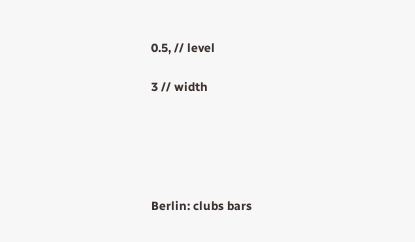0.5, // level

3 // width





Berlin: clubs bars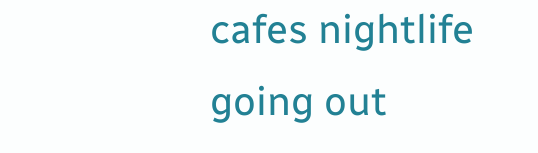cafes nightlife going out